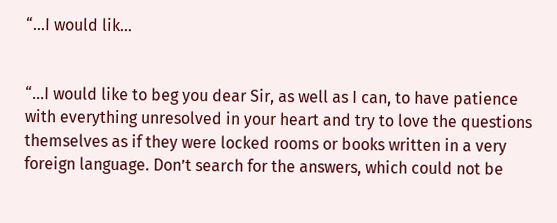“…I would lik…


“…I would like to beg you dear Sir, as well as I can, to have patience with everything unresolved in your heart and try to love the questions themselves as if they were locked rooms or books written in a very foreign language. Don’t search for the answers, which could not be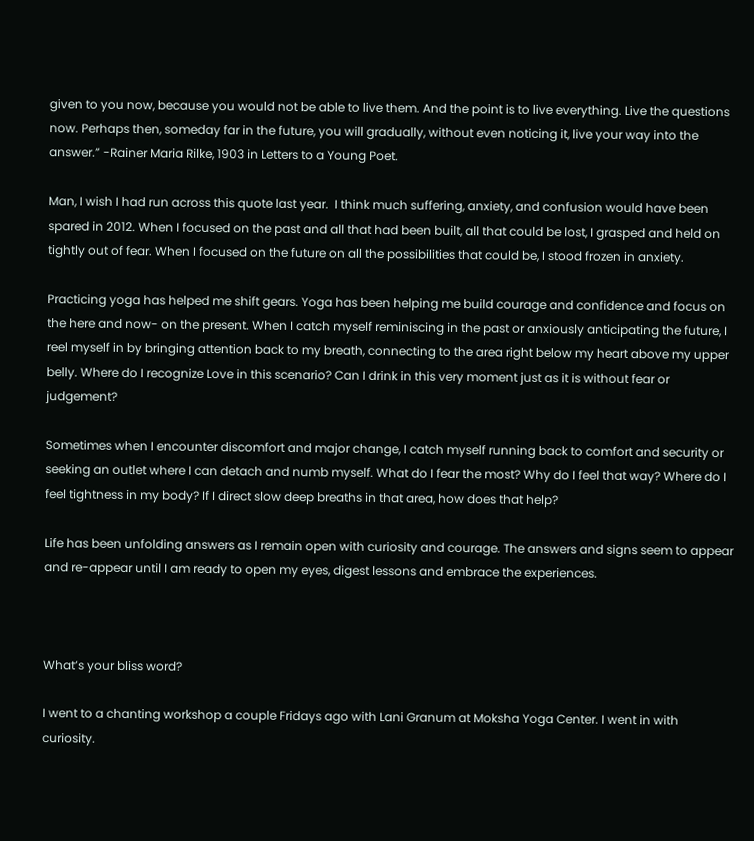given to you now, because you would not be able to live them. And the point is to live everything. Live the questions now. Perhaps then, someday far in the future, you will gradually, without even noticing it, live your way into the answer.” -Rainer Maria Rilke, 1903 in Letters to a Young Poet.

Man, I wish I had run across this quote last year.  I think much suffering, anxiety, and confusion would have been spared in 2012. When I focused on the past and all that had been built, all that could be lost, I grasped and held on tightly out of fear. When I focused on the future on all the possibilities that could be, I stood frozen in anxiety.

Practicing yoga has helped me shift gears. Yoga has been helping me build courage and confidence and focus on the here and now- on the present. When I catch myself reminiscing in the past or anxiously anticipating the future, I reel myself in by bringing attention back to my breath, connecting to the area right below my heart above my upper belly. Where do I recognize Love in this scenario? Can I drink in this very moment just as it is without fear or judgement?

Sometimes when I encounter discomfort and major change, I catch myself running back to comfort and security or seeking an outlet where I can detach and numb myself. What do I fear the most? Why do I feel that way? Where do I feel tightness in my body? If I direct slow deep breaths in that area, how does that help?

Life has been unfolding answers as I remain open with curiosity and courage. The answers and signs seem to appear and re-appear until I am ready to open my eyes, digest lessons and embrace the experiences.



What’s your bliss word?

I went to a chanting workshop a couple Fridays ago with Lani Granum at Moksha Yoga Center. I went in with curiosity.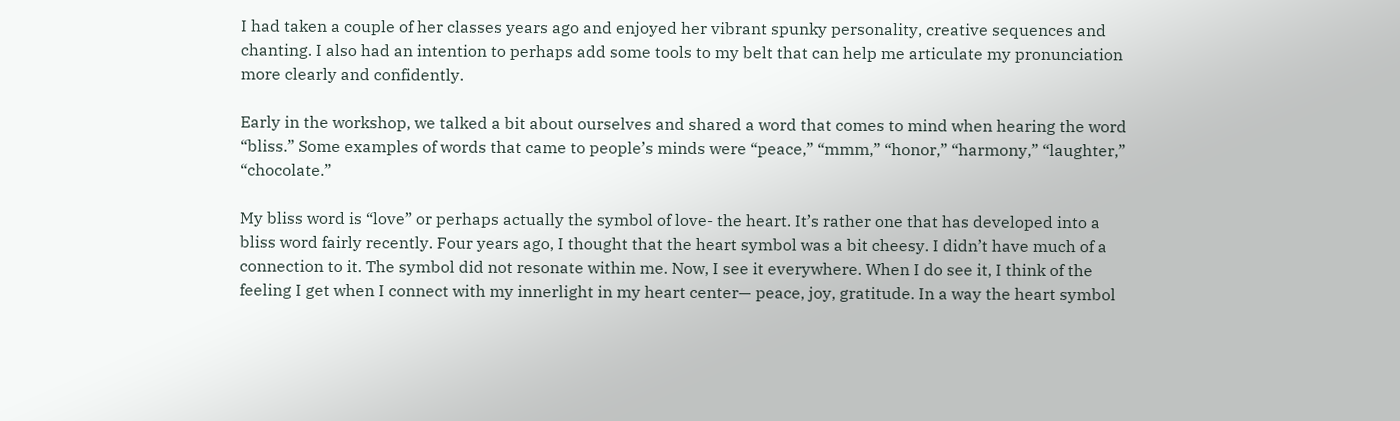I had taken a couple of her classes years ago and enjoyed her vibrant spunky personality, creative sequences and chanting. I also had an intention to perhaps add some tools to my belt that can help me articulate my pronunciation more clearly and confidently.

Early in the workshop, we talked a bit about ourselves and shared a word that comes to mind when hearing the word “bliss.” Some examples of words that came to people’s minds were “peace,” “mmm,” “honor,” “harmony,” “laughter,” “chocolate.”

My bliss word is “love” or perhaps actually the symbol of love- the heart. It’s rather one that has developed into a bliss word fairly recently. Four years ago, I thought that the heart symbol was a bit cheesy. I didn’t have much of a connection to it. The symbol did not resonate within me. Now, I see it everywhere. When I do see it, I think of the feeling I get when I connect with my innerlight in my heart center— peace, joy, gratitude. In a way the heart symbol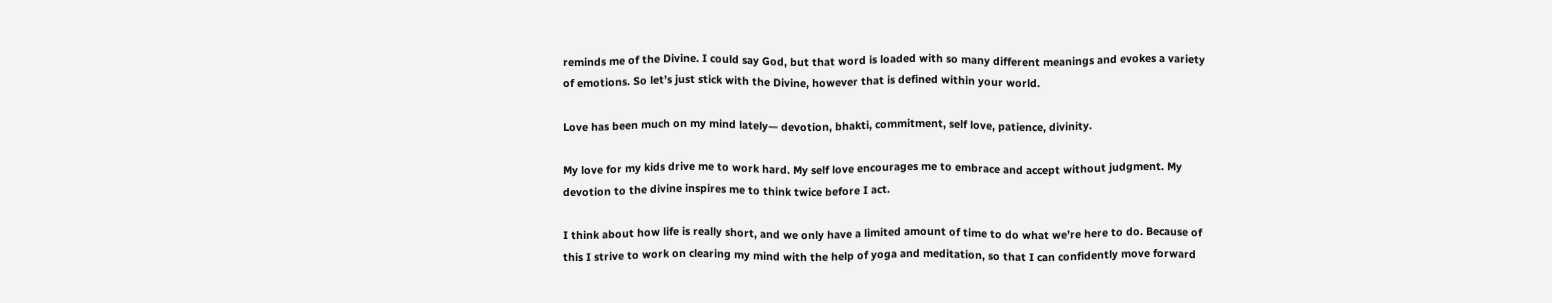reminds me of the Divine. I could say God, but that word is loaded with so many different meanings and evokes a variety of emotions. So let’s just stick with the Divine, however that is defined within your world.

Love has been much on my mind lately— devotion, bhakti, commitment, self love, patience, divinity.

My love for my kids drive me to work hard. My self love encourages me to embrace and accept without judgment. My devotion to the divine inspires me to think twice before I act.

I think about how life is really short, and we only have a limited amount of time to do what we’re here to do. Because of this I strive to work on clearing my mind with the help of yoga and meditation, so that I can confidently move forward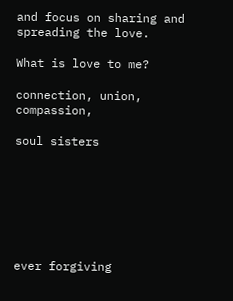and focus on sharing and spreading the love.

What is love to me?

connection, union, compassion,

soul sisters







ever forgiving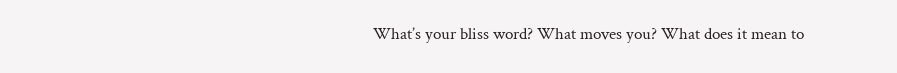What’s your bliss word? What moves you? What does it mean to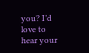you? I’d love to hear your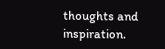thoughts and inspiration.